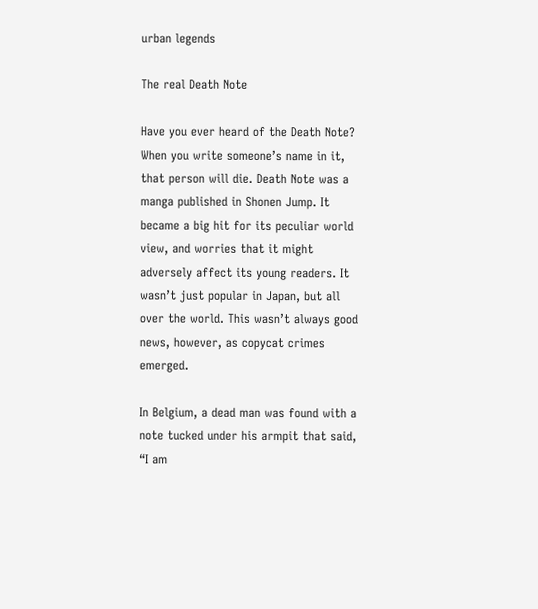urban legends

The real Death Note

Have you ever heard of the Death Note? When you write someone’s name in it, that person will die. Death Note was a manga published in Shonen Jump. It became a big hit for its peculiar world view, and worries that it might adversely affect its young readers. It wasn’t just popular in Japan, but all over the world. This wasn’t always good news, however, as copycat crimes emerged.

In Belgium, a dead man was found with a note tucked under his armpit that said, “I am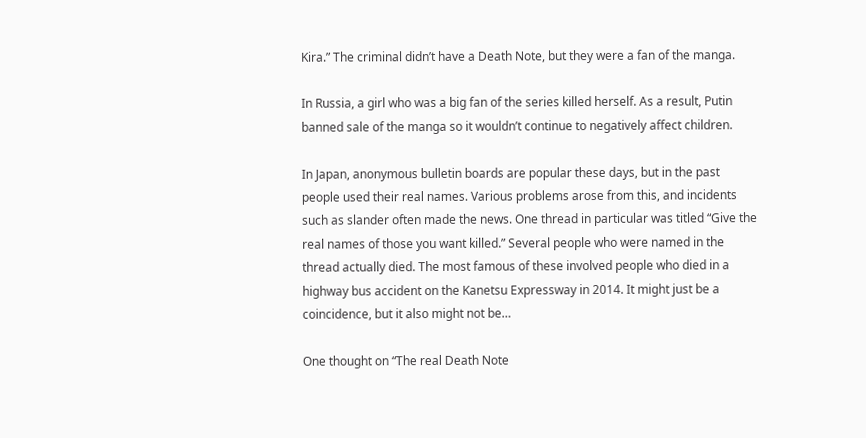Kira.” The criminal didn’t have a Death Note, but they were a fan of the manga.

In Russia, a girl who was a big fan of the series killed herself. As a result, Putin banned sale of the manga so it wouldn’t continue to negatively affect children.

In Japan, anonymous bulletin boards are popular these days, but in the past people used their real names. Various problems arose from this, and incidents such as slander often made the news. One thread in particular was titled “Give the real names of those you want killed.” Several people who were named in the thread actually died. The most famous of these involved people who died in a highway bus accident on the Kanetsu Expressway in 2014. It might just be a coincidence, but it also might not be…

One thought on “The real Death Note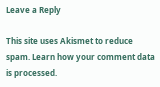Leave a Reply

This site uses Akismet to reduce spam. Learn how your comment data is processed.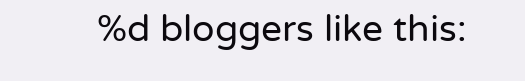%d bloggers like this: